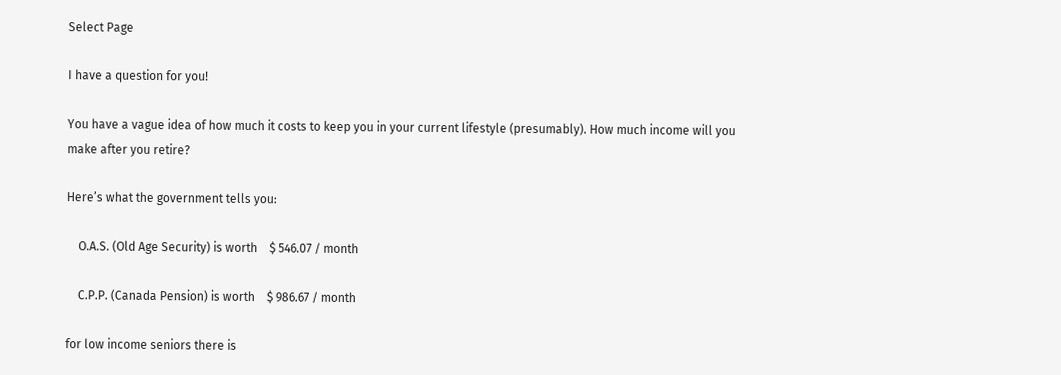Select Page

I have a question for you!

You have a vague idea of how much it costs to keep you in your current lifestyle (presumably). How much income will you make after you retire?

Here’s what the government tells you:

    O.A.S. (Old Age Security) is worth    $ 546.07 / month

    C.P.P. (Canada Pension) is worth    $ 986.67 / month

for low income seniors there is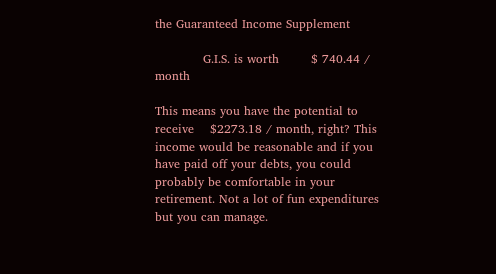the Guaranteed Income Supplement

            G.I.S. is worth        $ 740.44 / month

This means you have the potential to receive    $2273.18 / month, right? This income would be reasonable and if you have paid off your debts, you could probably be comfortable in your retirement. Not a lot of fun expenditures but you can manage.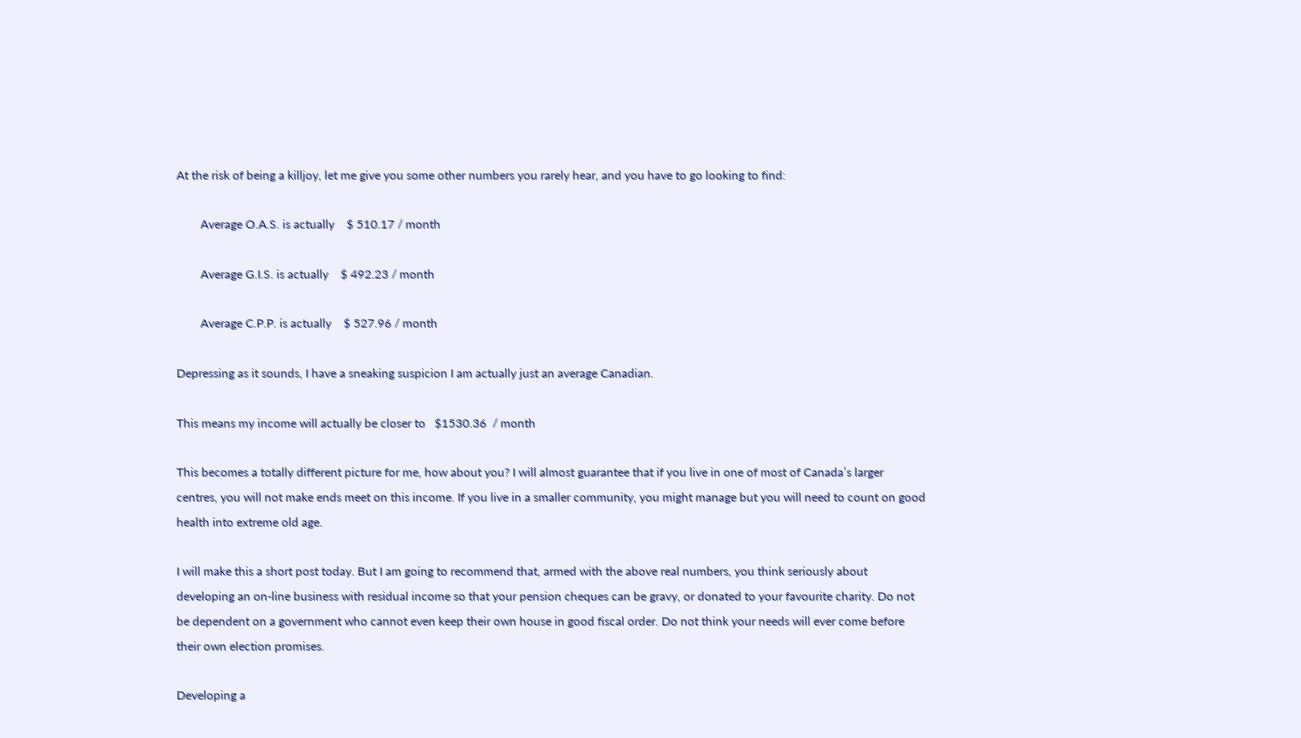At the risk of being a killjoy, let me give you some other numbers you rarely hear, and you have to go looking to find:

        Average O.A.S. is actually    $ 510.17 / month

        Average G.I.S. is actually    $ 492.23 / month

        Average C.P.P. is actually    $ 527.96 / month

Depressing as it sounds, I have a sneaking suspicion I am actually just an average Canadian.

This means my income will actually be closer to   $1530.36  / month

This becomes a totally different picture for me, how about you? I will almost guarantee that if you live in one of most of Canada’s larger centres, you will not make ends meet on this income. If you live in a smaller community, you might manage but you will need to count on good health into extreme old age.

I will make this a short post today. But I am going to recommend that, armed with the above real numbers, you think seriously about developing an on-line business with residual income so that your pension cheques can be gravy, or donated to your favourite charity. Do not be dependent on a government who cannot even keep their own house in good fiscal order. Do not think your needs will ever come before their own election promises.

Developing a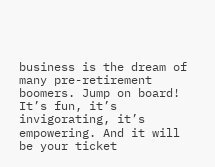business is the dream of many pre-retirement boomers. Jump on board! It’s fun, it’s invigorating, it’s empowering. And it will be your ticket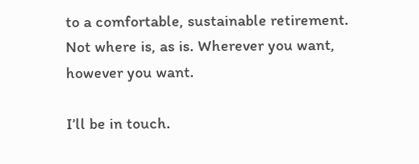to a comfortable, sustainable retirement. Not where is, as is. Wherever you want, however you want.

I’ll be in touch.